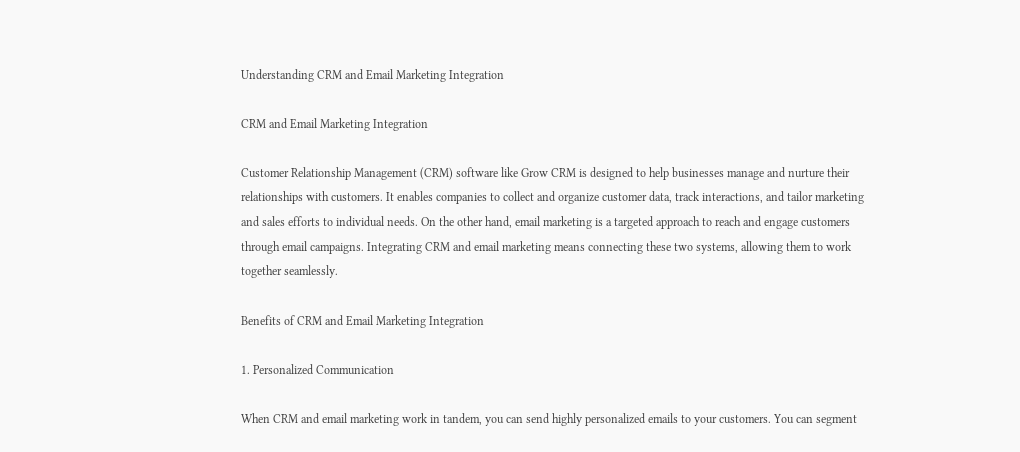Understanding CRM and Email Marketing Integration

CRM and Email Marketing Integration

Customer Relationship Management (CRM) software like Grow CRM is designed to help businesses manage and nurture their relationships with customers. It enables companies to collect and organize customer data, track interactions, and tailor marketing and sales efforts to individual needs. On the other hand, email marketing is a targeted approach to reach and engage customers through email campaigns. Integrating CRM and email marketing means connecting these two systems, allowing them to work together seamlessly.

Benefits of CRM and Email Marketing Integration

1. Personalized Communication

When CRM and email marketing work in tandem, you can send highly personalized emails to your customers. You can segment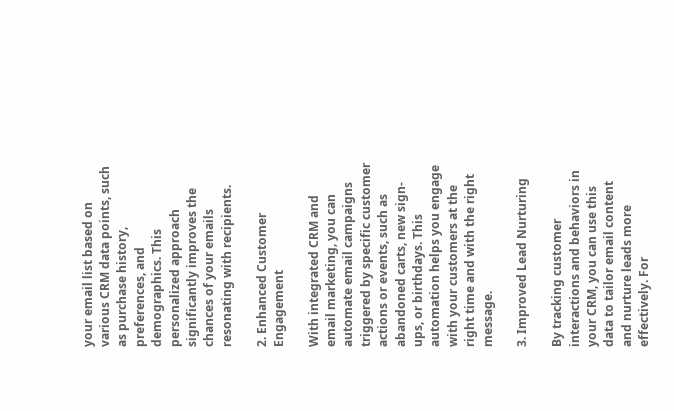your email list based on various CRM data points, such as purchase history, preferences, and demographics. This personalized approach significantly improves the chances of your emails resonating with recipients.

2. Enhanced Customer Engagement

With integrated CRM and email marketing, you can automate email campaigns triggered by specific customer actions or events, such as abandoned carts, new sign-ups, or birthdays. This automation helps you engage with your customers at the right time and with the right message.

3. Improved Lead Nurturing

By tracking customer interactions and behaviors in your CRM, you can use this data to tailor email content and nurture leads more effectively. For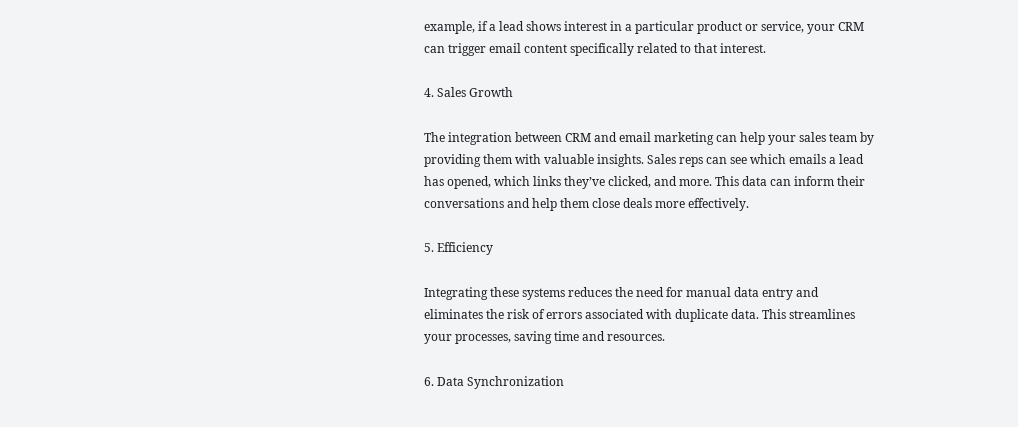example, if a lead shows interest in a particular product or service, your CRM can trigger email content specifically related to that interest.

4. Sales Growth

The integration between CRM and email marketing can help your sales team by providing them with valuable insights. Sales reps can see which emails a lead has opened, which links they’ve clicked, and more. This data can inform their conversations and help them close deals more effectively.

5. Efficiency

Integrating these systems reduces the need for manual data entry and eliminates the risk of errors associated with duplicate data. This streamlines your processes, saving time and resources.

6. Data Synchronization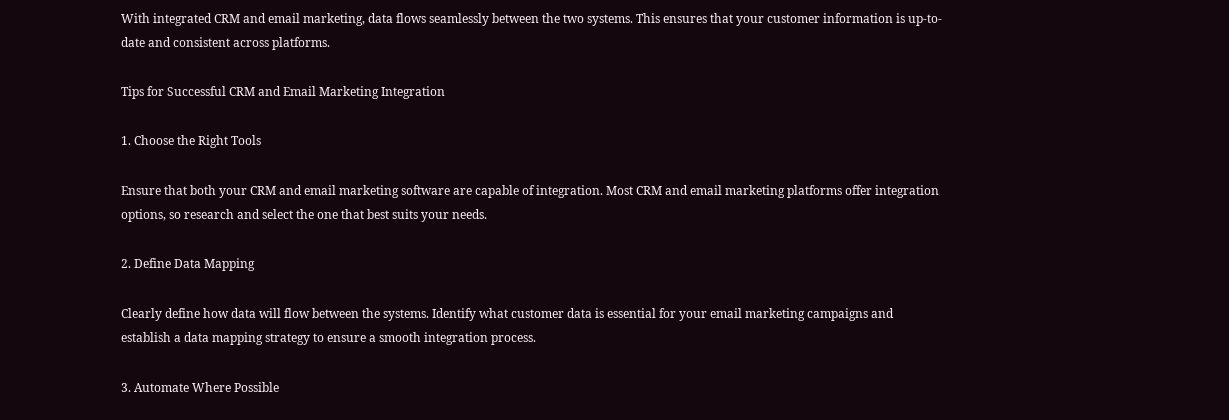With integrated CRM and email marketing, data flows seamlessly between the two systems. This ensures that your customer information is up-to-date and consistent across platforms.

Tips for Successful CRM and Email Marketing Integration

1. Choose the Right Tools

Ensure that both your CRM and email marketing software are capable of integration. Most CRM and email marketing platforms offer integration options, so research and select the one that best suits your needs.

2. Define Data Mapping

Clearly define how data will flow between the systems. Identify what customer data is essential for your email marketing campaigns and establish a data mapping strategy to ensure a smooth integration process.

3. Automate Where Possible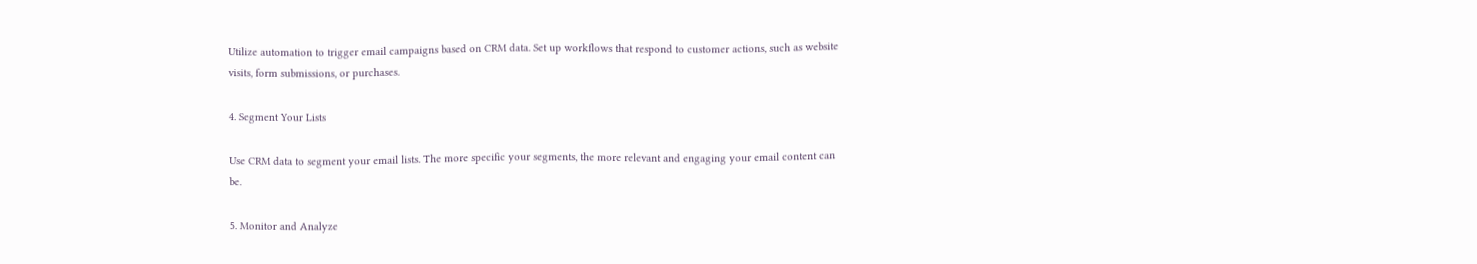Utilize automation to trigger email campaigns based on CRM data. Set up workflows that respond to customer actions, such as website visits, form submissions, or purchases.

4. Segment Your Lists

Use CRM data to segment your email lists. The more specific your segments, the more relevant and engaging your email content can be.

5. Monitor and Analyze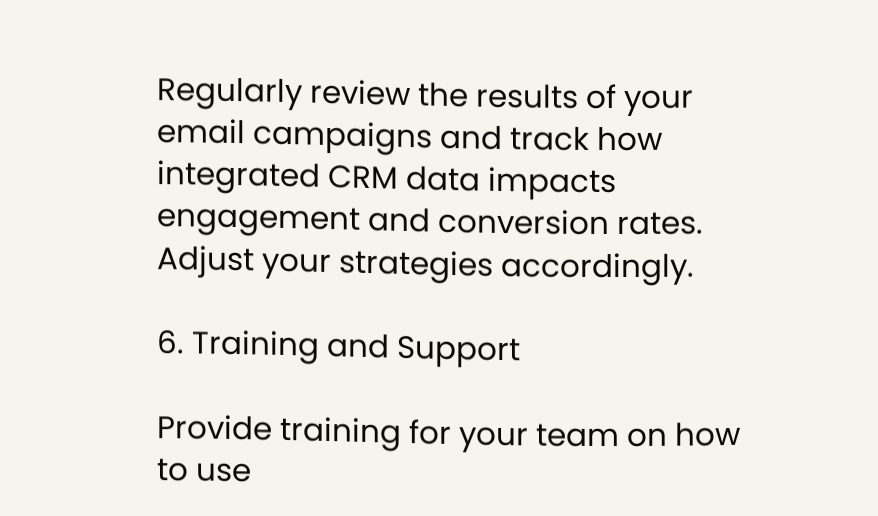Regularly review the results of your email campaigns and track how integrated CRM data impacts engagement and conversion rates. Adjust your strategies accordingly.

6. Training and Support

Provide training for your team on how to use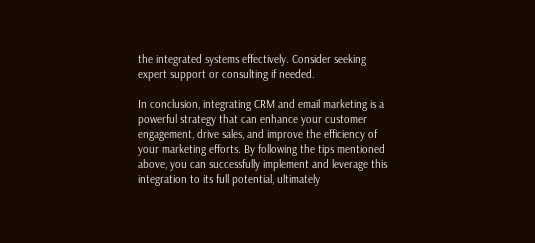the integrated systems effectively. Consider seeking expert support or consulting if needed.

In conclusion, integrating CRM and email marketing is a powerful strategy that can enhance your customer engagement, drive sales, and improve the efficiency of your marketing efforts. By following the tips mentioned above, you can successfully implement and leverage this integration to its full potential, ultimately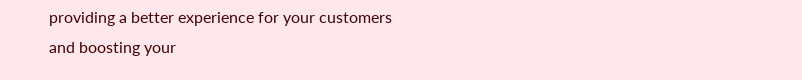providing a better experience for your customers and boosting your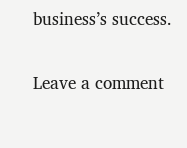business’s success.

Leave a comment